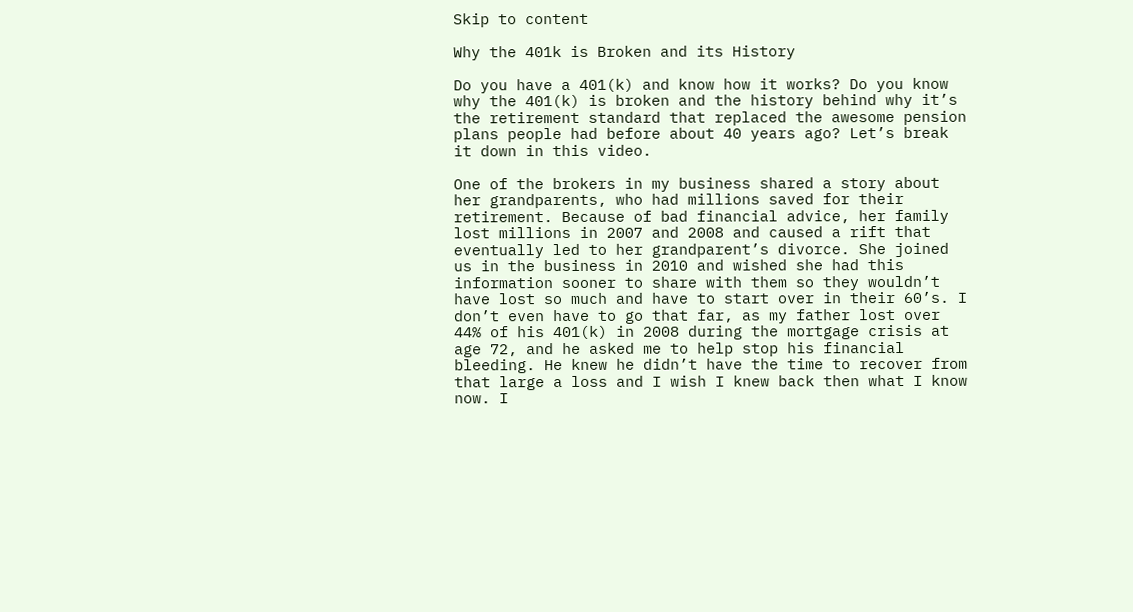Skip to content

Why the 401k is Broken and its History

Do you have a 401(k) and know how it works? Do you know why the 401(k) is broken and the history behind why it’s the retirement standard that replaced the awesome pension plans people had before about 40 years ago? Let’s break it down in this video.

One of the brokers in my business shared a story about her grandparents, who had millions saved for their retirement. Because of bad financial advice, her family lost millions in 2007 and 2008 and caused a rift that eventually led to her grandparent’s divorce. She joined us in the business in 2010 and wished she had this information sooner to share with them so they wouldn’t have lost so much and have to start over in their 60’s. I don’t even have to go that far, as my father lost over 44% of his 401(k) in 2008 during the mortgage crisis at age 72, and he asked me to help stop his financial bleeding. He knew he didn’t have the time to recover from that large a loss and I wish I knew back then what I know now. I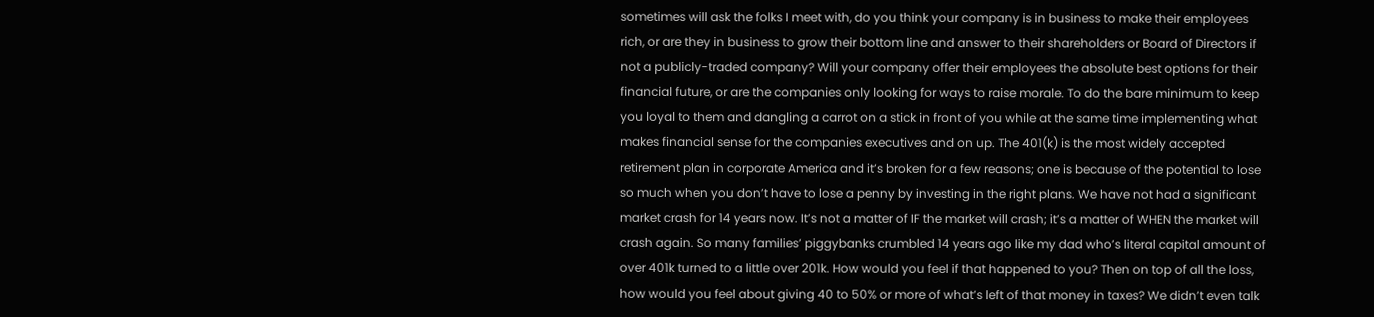sometimes will ask the folks I meet with, do you think your company is in business to make their employees rich, or are they in business to grow their bottom line and answer to their shareholders or Board of Directors if not a publicly-traded company? Will your company offer their employees the absolute best options for their financial future, or are the companies only looking for ways to raise morale. To do the bare minimum to keep you loyal to them and dangling a carrot on a stick in front of you while at the same time implementing what makes financial sense for the companies executives and on up. The 401(k) is the most widely accepted retirement plan in corporate America and it’s broken for a few reasons; one is because of the potential to lose so much when you don’t have to lose a penny by investing in the right plans. We have not had a significant market crash for 14 years now. It’s not a matter of IF the market will crash; it’s a matter of WHEN the market will crash again. So many families’ piggybanks crumbled 14 years ago like my dad who’s literal capital amount of over 401k turned to a little over 201k. How would you feel if that happened to you? Then on top of all the loss, how would you feel about giving 40 to 50% or more of what’s left of that money in taxes? We didn’t even talk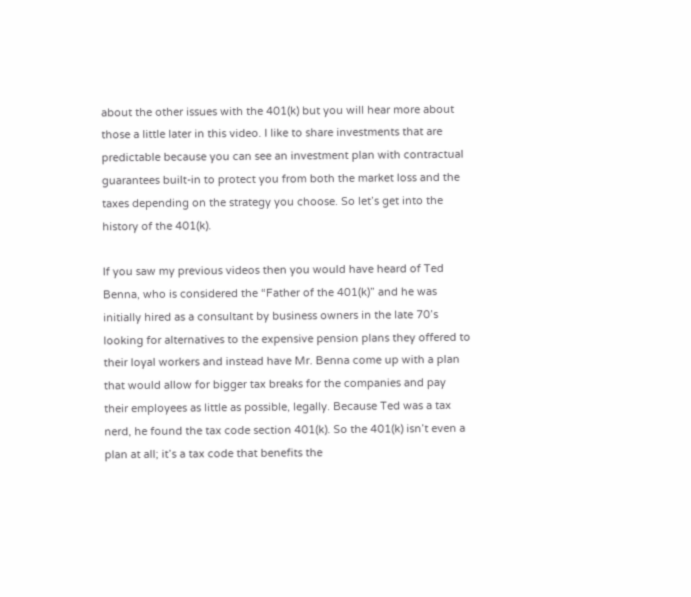about the other issues with the 401(k) but you will hear more about those a little later in this video. I like to share investments that are predictable because you can see an investment plan with contractual guarantees built-in to protect you from both the market loss and the taxes depending on the strategy you choose. So let’s get into the history of the 401(k).

If you saw my previous videos then you would have heard of Ted Benna, who is considered the “Father of the 401(k)” and he was initially hired as a consultant by business owners in the late 70’s looking for alternatives to the expensive pension plans they offered to their loyal workers and instead have Mr. Benna come up with a plan that would allow for bigger tax breaks for the companies and pay their employees as little as possible, legally. Because Ted was a tax nerd, he found the tax code section 401(k). So the 401(k) isn’t even a plan at all; it’s a tax code that benefits the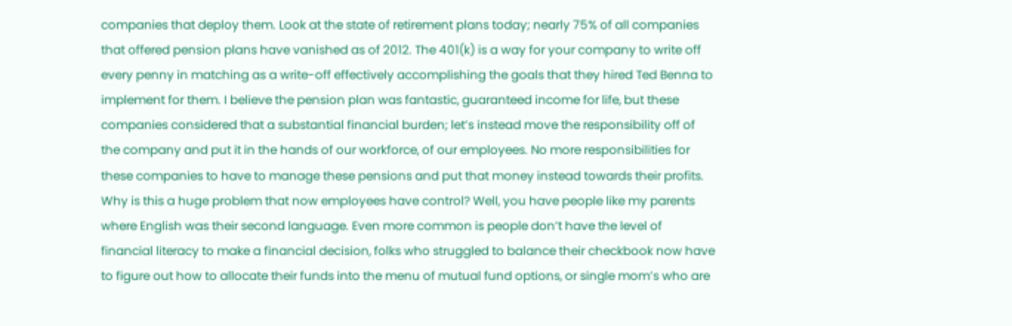companies that deploy them. Look at the state of retirement plans today; nearly 75% of all companies that offered pension plans have vanished as of 2012. The 401(k) is a way for your company to write off every penny in matching as a write-off effectively accomplishing the goals that they hired Ted Benna to implement for them. I believe the pension plan was fantastic, guaranteed income for life, but these companies considered that a substantial financial burden; let’s instead move the responsibility off of the company and put it in the hands of our workforce, of our employees. No more responsibilities for these companies to have to manage these pensions and put that money instead towards their profits. Why is this a huge problem that now employees have control? Well, you have people like my parents where English was their second language. Even more common is people don’t have the level of financial literacy to make a financial decision, folks who struggled to balance their checkbook now have to figure out how to allocate their funds into the menu of mutual fund options, or single mom’s who are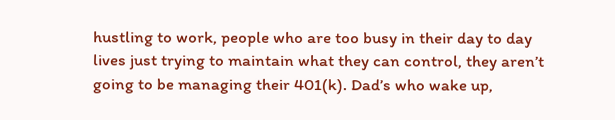hustling to work, people who are too busy in their day to day lives just trying to maintain what they can control, they aren’t going to be managing their 401(k). Dad’s who wake up,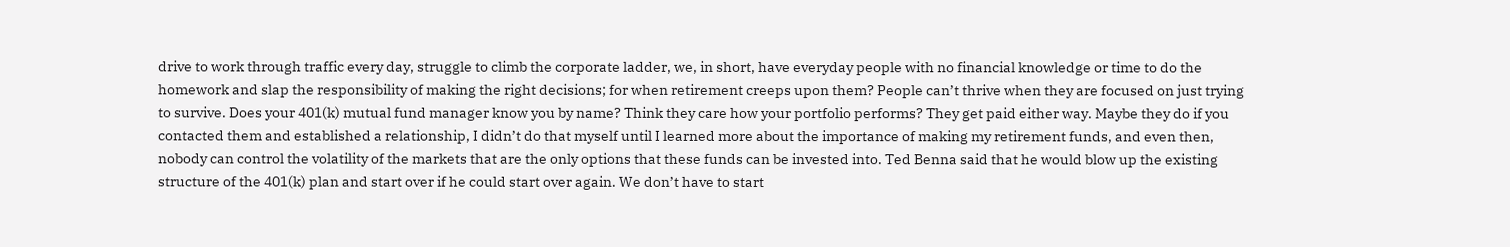drive to work through traffic every day, struggle to climb the corporate ladder, we, in short, have everyday people with no financial knowledge or time to do the homework and slap the responsibility of making the right decisions; for when retirement creeps upon them? People can’t thrive when they are focused on just trying to survive. Does your 401(k) mutual fund manager know you by name? Think they care how your portfolio performs? They get paid either way. Maybe they do if you contacted them and established a relationship, I didn’t do that myself until I learned more about the importance of making my retirement funds, and even then, nobody can control the volatility of the markets that are the only options that these funds can be invested into. Ted Benna said that he would blow up the existing structure of the 401(k) plan and start over if he could start over again. We don’t have to start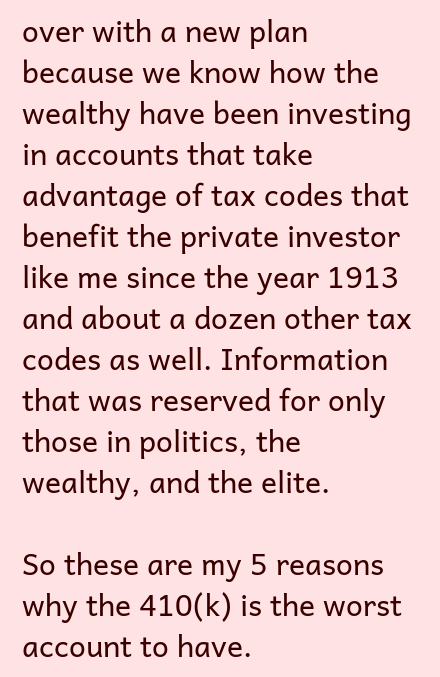over with a new plan because we know how the wealthy have been investing in accounts that take advantage of tax codes that benefit the private investor like me since the year 1913 and about a dozen other tax codes as well. Information that was reserved for only those in politics, the wealthy, and the elite.

So these are my 5 reasons why the 410(k) is the worst account to have.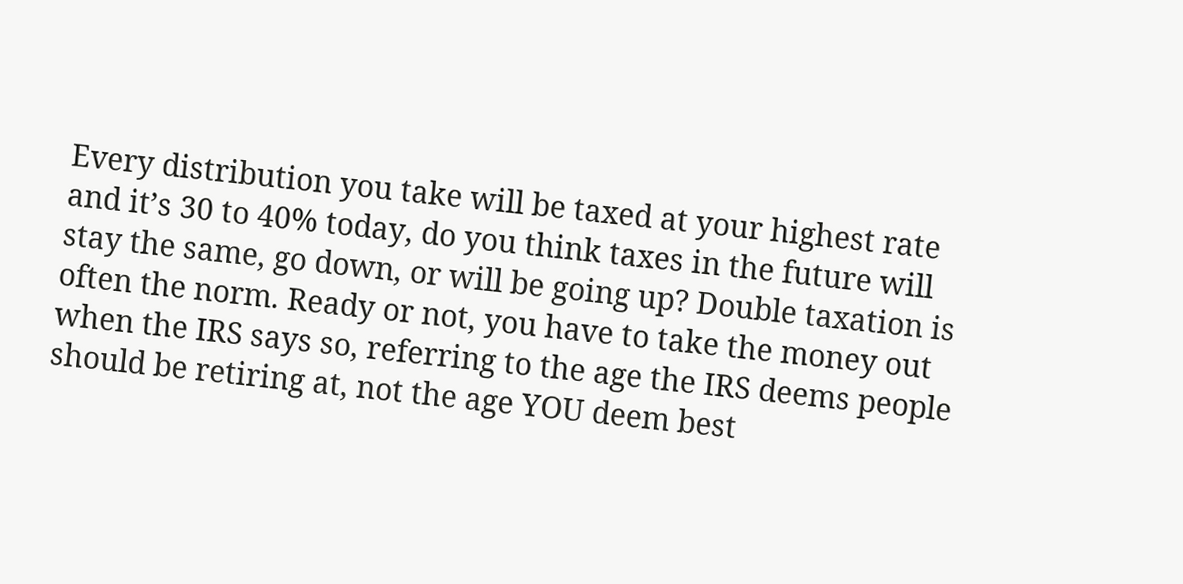Every distribution you take will be taxed at your highest rate and it’s 30 to 40% today, do you think taxes in the future will stay the same, go down, or will be going up? Double taxation is often the norm. Ready or not, you have to take the money out when the IRS says so, referring to the age the IRS deems people should be retiring at, not the age YOU deem best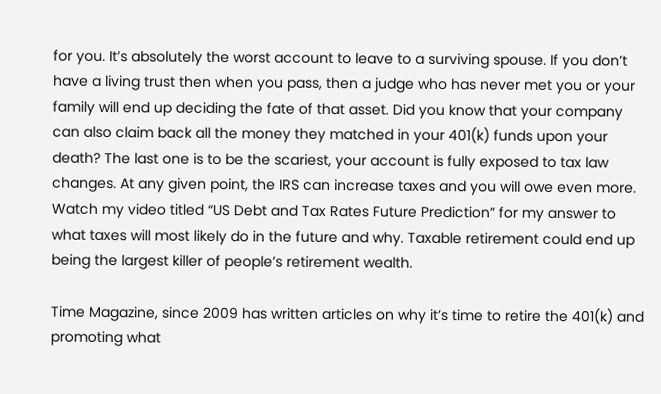for you. It’s absolutely the worst account to leave to a surviving spouse. If you don’t have a living trust then when you pass, then a judge who has never met you or your family will end up deciding the fate of that asset. Did you know that your company can also claim back all the money they matched in your 401(k) funds upon your death? The last one is to be the scariest, your account is fully exposed to tax law changes. At any given point, the IRS can increase taxes and you will owe even more. Watch my video titled “US Debt and Tax Rates Future Prediction” for my answer to what taxes will most likely do in the future and why. Taxable retirement could end up being the largest killer of people’s retirement wealth.

Time Magazine, since 2009 has written articles on why it’s time to retire the 401(k) and promoting what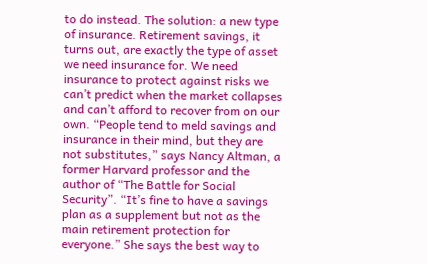to do instead. The solution: a new type of insurance. Retirement savings, it turns out, are exactly the type of asset we need insurance for. We need insurance to protect against risks we can’t predict when the market collapses and can’t afford to recover from on our own. “People tend to meld savings and insurance in their mind, but they are not substitutes,” says Nancy Altman, a former Harvard professor and the author of “The Battle for Social Security”. “It’s fine to have a savings plan as a supplement but not as the main retirement protection for everyone.” She says the best way to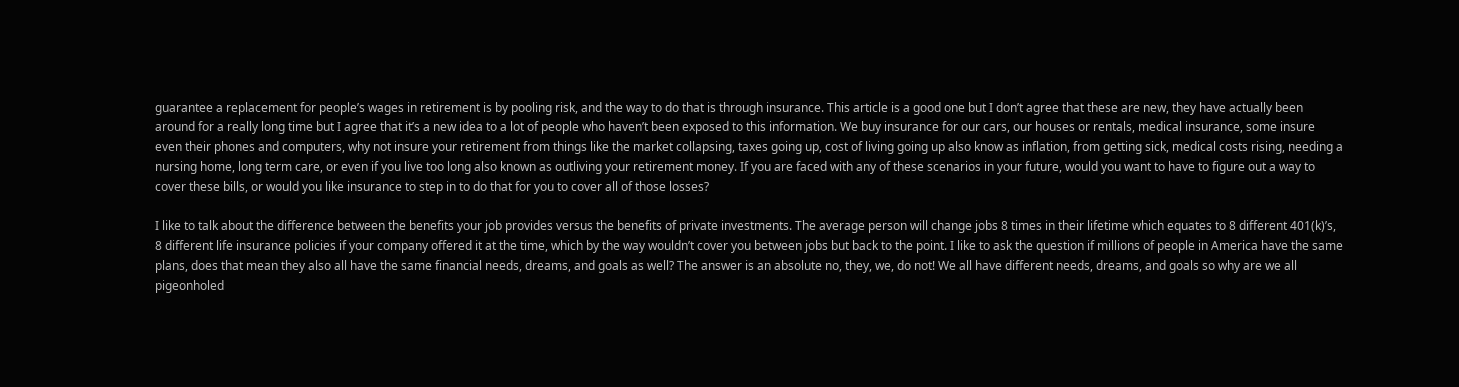guarantee a replacement for people’s wages in retirement is by pooling risk, and the way to do that is through insurance. This article is a good one but I don’t agree that these are new, they have actually been around for a really long time but I agree that it’s a new idea to a lot of people who haven’t been exposed to this information. We buy insurance for our cars, our houses or rentals, medical insurance, some insure even their phones and computers, why not insure your retirement from things like the market collapsing, taxes going up, cost of living going up also know as inflation, from getting sick, medical costs rising, needing a nursing home, long term care, or even if you live too long also known as outliving your retirement money. If you are faced with any of these scenarios in your future, would you want to have to figure out a way to cover these bills, or would you like insurance to step in to do that for you to cover all of those losses?

I like to talk about the difference between the benefits your job provides versus the benefits of private investments. The average person will change jobs 8 times in their lifetime which equates to 8 different 401(k)’s, 8 different life insurance policies if your company offered it at the time, which by the way wouldn’t cover you between jobs but back to the point. I like to ask the question if millions of people in America have the same plans, does that mean they also all have the same financial needs, dreams, and goals as well? The answer is an absolute no, they, we, do not! We all have different needs, dreams, and goals so why are we all pigeonholed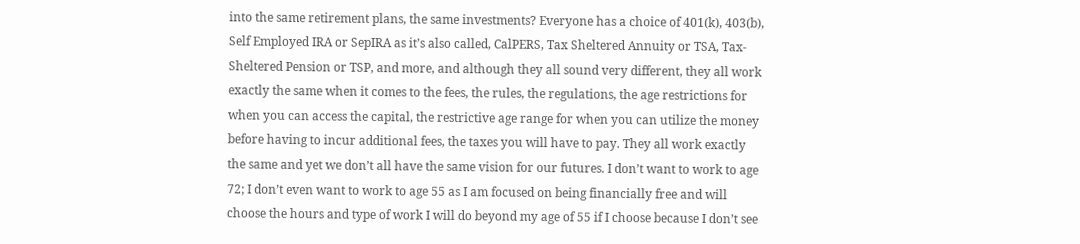into the same retirement plans, the same investments? Everyone has a choice of 401(k), 403(b), Self Employed IRA or SepIRA as it’s also called, CalPERS, Tax Sheltered Annuity or TSA, Tax-Sheltered Pension or TSP, and more, and although they all sound very different, they all work exactly the same when it comes to the fees, the rules, the regulations, the age restrictions for when you can access the capital, the restrictive age range for when you can utilize the money before having to incur additional fees, the taxes you will have to pay. They all work exactly the same and yet we don’t all have the same vision for our futures. I don’t want to work to age 72; I don’t even want to work to age 55 as I am focused on being financially free and will choose the hours and type of work I will do beyond my age of 55 if I choose because I don’t see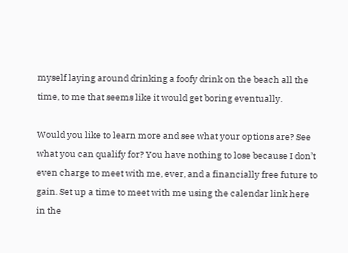myself laying around drinking a foofy drink on the beach all the time, to me that seems like it would get boring eventually.

Would you like to learn more and see what your options are? See what you can qualify for? You have nothing to lose because I don’t even charge to meet with me, ever, and a financially free future to gain. Set up a time to meet with me using the calendar link here in the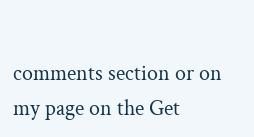comments section or on my page on the Get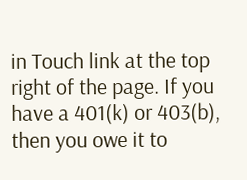in Touch link at the top right of the page. If you have a 401(k) or 403(b), then you owe it to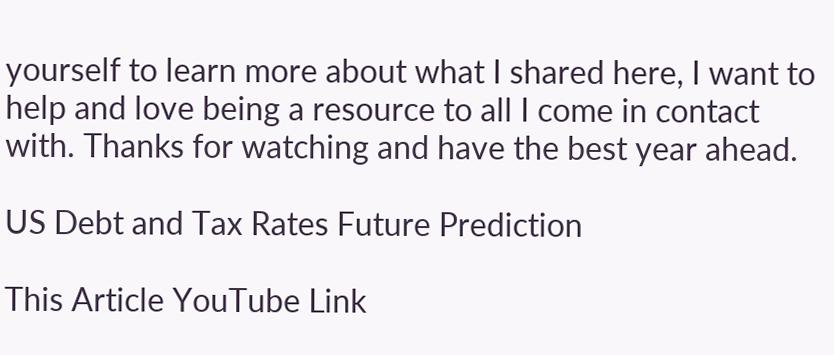yourself to learn more about what I shared here, I want to help and love being a resource to all I come in contact with. Thanks for watching and have the best year ahead.

US Debt and Tax Rates Future Prediction

This Article YouTube Link